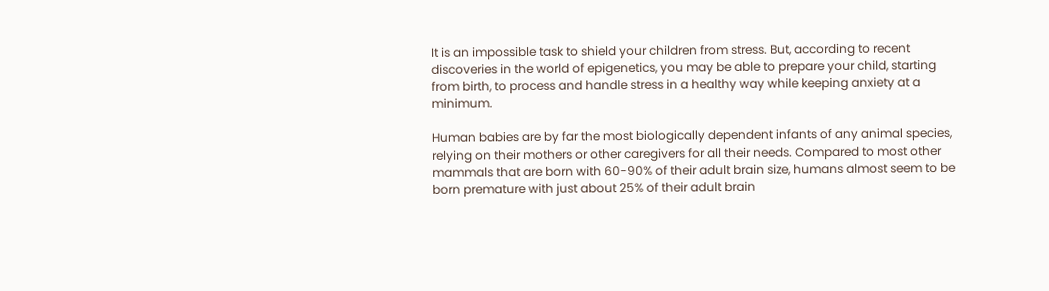It is an impossible task to shield your children from stress. But, according to recent discoveries in the world of epigenetics, you may be able to prepare your child, starting from birth, to process and handle stress in a healthy way while keeping anxiety at a minimum.

Human babies are by far the most biologically dependent infants of any animal species, relying on their mothers or other caregivers for all their needs. Compared to most other mammals that are born with 60-90% of their adult brain size, humans almost seem to be born premature with just about 25% of their adult brain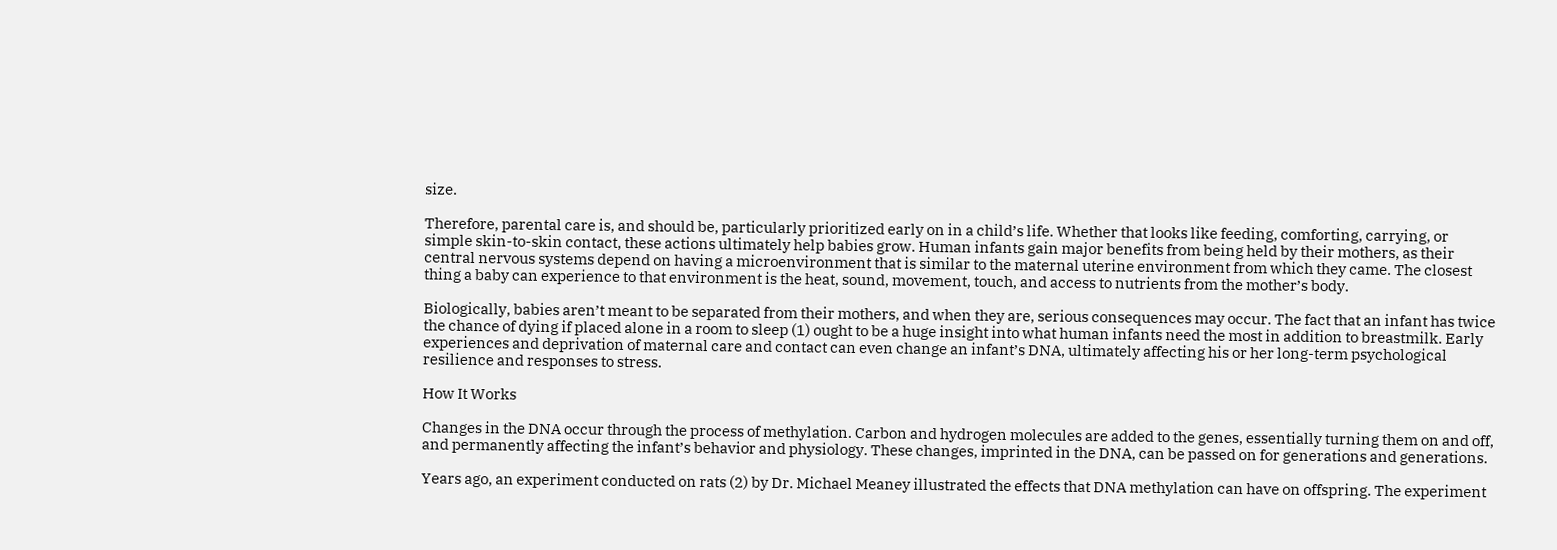size.

Therefore, parental care is, and should be, particularly prioritized early on in a child’s life. Whether that looks like feeding, comforting, carrying, or simple skin-to-skin contact, these actions ultimately help babies grow. Human infants gain major benefits from being held by their mothers, as their central nervous systems depend on having a microenvironment that is similar to the maternal uterine environment from which they came. The closest thing a baby can experience to that environment is the heat, sound, movement, touch, and access to nutrients from the mother’s body.

Biologically, babies aren’t meant to be separated from their mothers, and when they are, serious consequences may occur. The fact that an infant has twice the chance of dying if placed alone in a room to sleep (1) ought to be a huge insight into what human infants need the most in addition to breastmilk. Early experiences and deprivation of maternal care and contact can even change an infant’s DNA, ultimately affecting his or her long-term psychological resilience and responses to stress.

How It Works

Changes in the DNA occur through the process of methylation. Carbon and hydrogen molecules are added to the genes, essentially turning them on and off, and permanently affecting the infant’s behavior and physiology. These changes, imprinted in the DNA, can be passed on for generations and generations.

Years ago, an experiment conducted on rats (2) by Dr. Michael Meaney illustrated the effects that DNA methylation can have on offspring. The experiment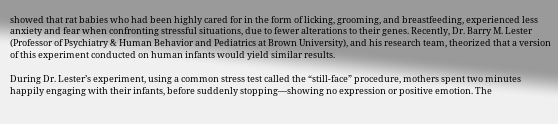showed that rat babies who had been highly cared for in the form of licking, grooming, and breastfeeding, experienced less anxiety and fear when confronting stressful situations, due to fewer alterations to their genes. Recently, Dr. Barry M. Lester (Professor of Psychiatry & Human Behavior and Pediatrics at Brown University), and his research team, theorized that a version of this experiment conducted on human infants would yield similar results.

During Dr. Lester’s experiment, using a common stress test called the “still-face” procedure, mothers spent two minutes happily engaging with their infants, before suddenly stopping—showing no expression or positive emotion. The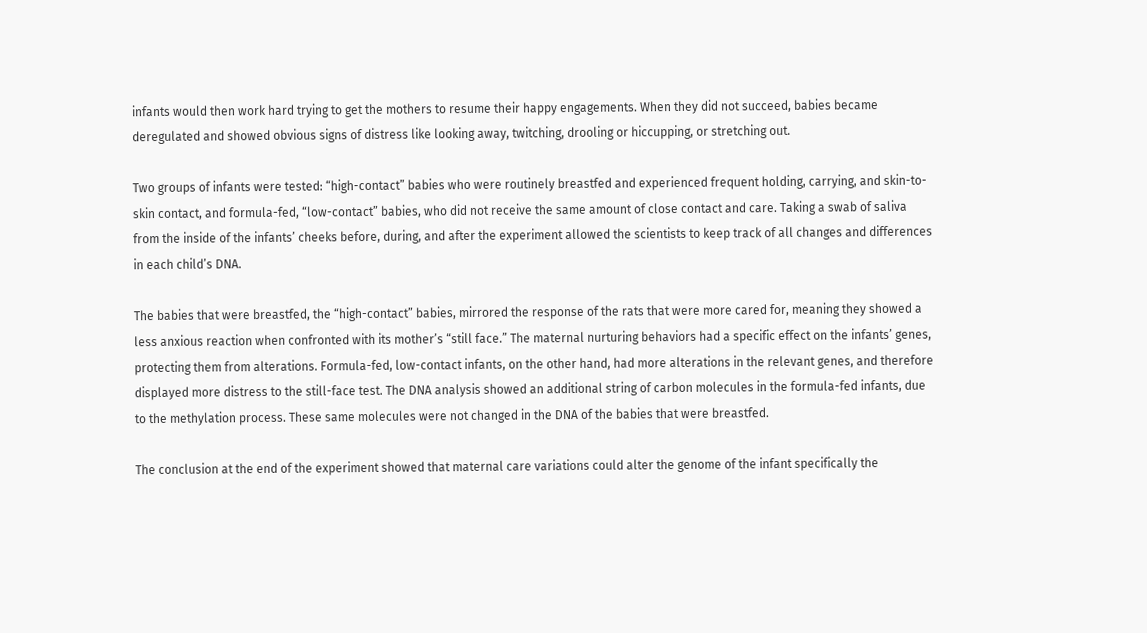infants would then work hard trying to get the mothers to resume their happy engagements. When they did not succeed, babies became deregulated and showed obvious signs of distress like looking away, twitching, drooling or hiccupping, or stretching out.

Two groups of infants were tested: “high-contact” babies who were routinely breastfed and experienced frequent holding, carrying, and skin-to-skin contact, and formula-fed, “low-contact” babies, who did not receive the same amount of close contact and care. Taking a swab of saliva from the inside of the infants’ cheeks before, during, and after the experiment allowed the scientists to keep track of all changes and differences in each child’s DNA.

The babies that were breastfed, the “high-contact” babies, mirrored the response of the rats that were more cared for, meaning they showed a less anxious reaction when confronted with its mother’s “still face.” The maternal nurturing behaviors had a specific effect on the infants’ genes, protecting them from alterations. Formula-fed, low-contact infants, on the other hand, had more alterations in the relevant genes, and therefore displayed more distress to the still-face test. The DNA analysis showed an additional string of carbon molecules in the formula-fed infants, due to the methylation process. These same molecules were not changed in the DNA of the babies that were breastfed.

The conclusion at the end of the experiment showed that maternal care variations could alter the genome of the infant specifically the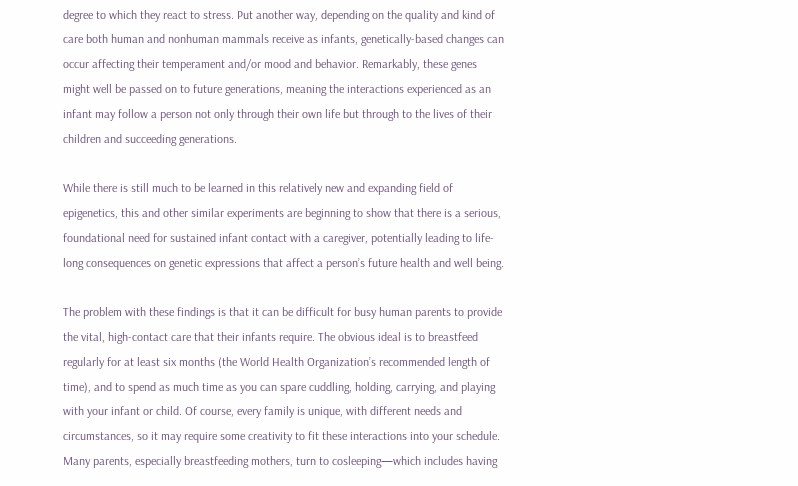degree to which they react to stress. Put another way, depending on the quality and kind of care both human and nonhuman mammals receive as infants, genetically-based changes can occur affecting their temperament and/or mood and behavior. Remarkably, these genes might well be passed on to future generations, meaning the interactions experienced as an infant may follow a person not only through their own life but through to the lives of their children and succeeding generations.

While there is still much to be learned in this relatively new and expanding field of epigenetics, this and other similar experiments are beginning to show that there is a serious, foundational need for sustained infant contact with a caregiver, potentially leading to life-long consequences on genetic expressions that affect a person’s future health and well being.

The problem with these findings is that it can be difficult for busy human parents to provide the vital, high-contact care that their infants require. The obvious ideal is to breastfeed regularly for at least six months (the World Health Organization’s recommended length of time), and to spend as much time as you can spare cuddling, holding, carrying, and playing with your infant or child. Of course, every family is unique, with different needs and circumstances, so it may require some creativity to fit these interactions into your schedule. Many parents, especially breastfeeding mothers, turn to cosleeping—which includes having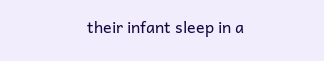their infant sleep in a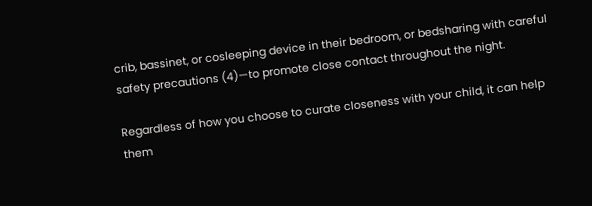crib, bassinet, or cosleeping device in their bedroom, or bedsharing with careful safety precautions (4)—to promote close contact throughout the night.

Regardless of how you choose to curate closeness with your child, it can help them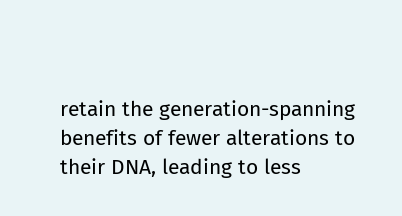retain the generation-spanning benefits of fewer alterations to their DNA, leading to less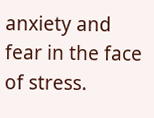anxiety and fear in the face of stress.